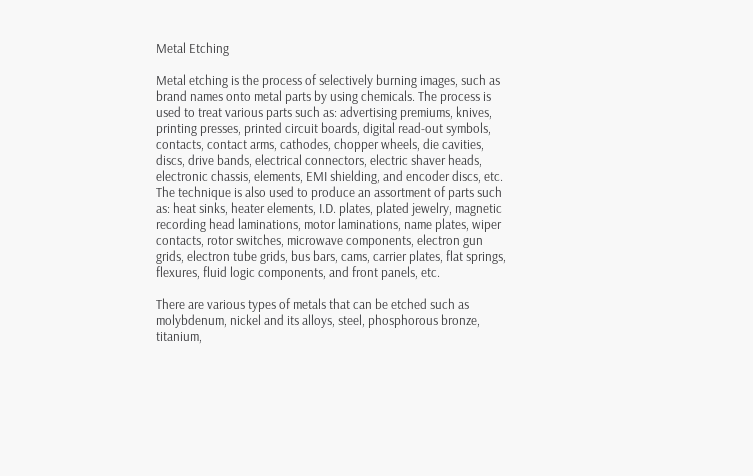Metal Etching

Metal etching is the process of selectively burning images, such as brand names onto metal parts by using chemicals. The process is used to treat various parts such as: advertising premiums, knives, printing presses, printed circuit boards, digital read-out symbols, contacts, contact arms, cathodes, chopper wheels, die cavities, discs, drive bands, electrical connectors, electric shaver heads, electronic chassis, elements, EMI shielding, and encoder discs, etc. The technique is also used to produce an assortment of parts such as: heat sinks, heater elements, I.D. plates, plated jewelry, magnetic recording head laminations, motor laminations, name plates, wiper contacts, rotor switches, microwave components, electron gun grids, electron tube grids, bus bars, cams, carrier plates, flat springs, flexures, fluid logic components, and front panels, etc.

There are various types of metals that can be etched such as molybdenum, nickel and its alloys, steel, phosphorous bronze, titanium,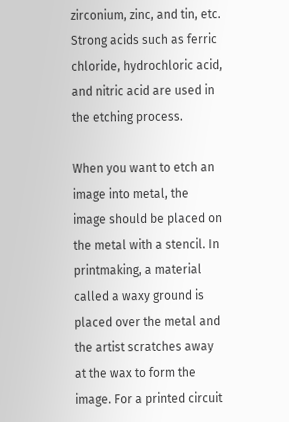zirconium, zinc, and tin, etc. Strong acids such as ferric chloride, hydrochloric acid, and nitric acid are used in the etching process.

When you want to etch an image into metal, the image should be placed on the metal with a stencil. In printmaking, a material called a waxy ground is placed over the metal and the artist scratches away at the wax to form the image. For a printed circuit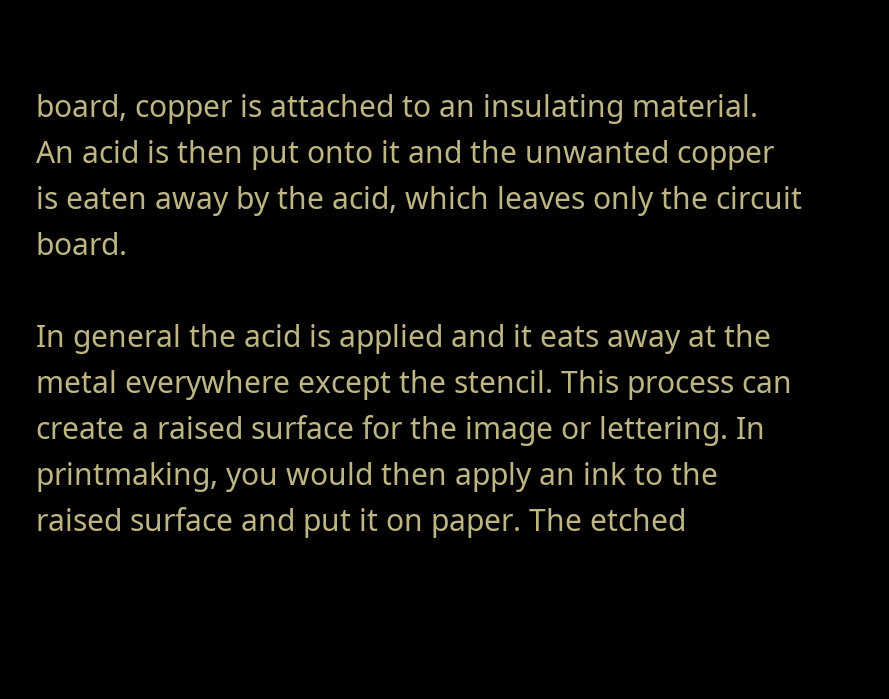board, copper is attached to an insulating material. An acid is then put onto it and the unwanted copper is eaten away by the acid, which leaves only the circuit board.

In general the acid is applied and it eats away at the metal everywhere except the stencil. This process can create a raised surface for the image or lettering. In printmaking, you would then apply an ink to the raised surface and put it on paper. The etched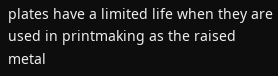plates have a limited life when they are used in printmaking as the raised metal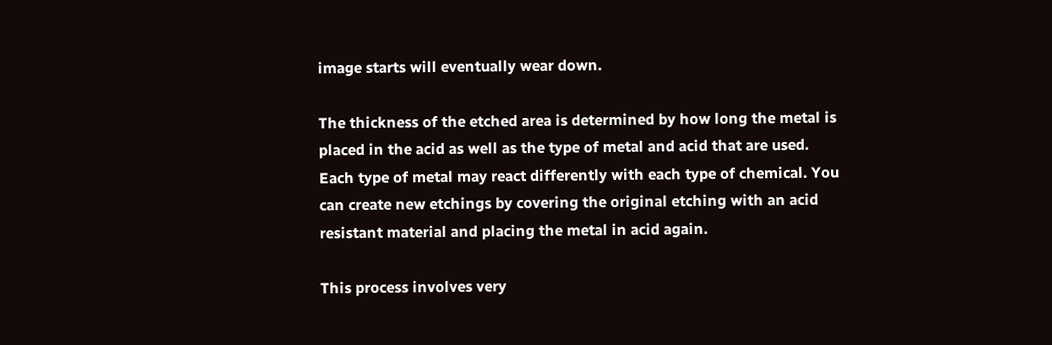image starts will eventually wear down.

The thickness of the etched area is determined by how long the metal is placed in the acid as well as the type of metal and acid that are used. Each type of metal may react differently with each type of chemical. You can create new etchings by covering the original etching with an acid resistant material and placing the metal in acid again.

This process involves very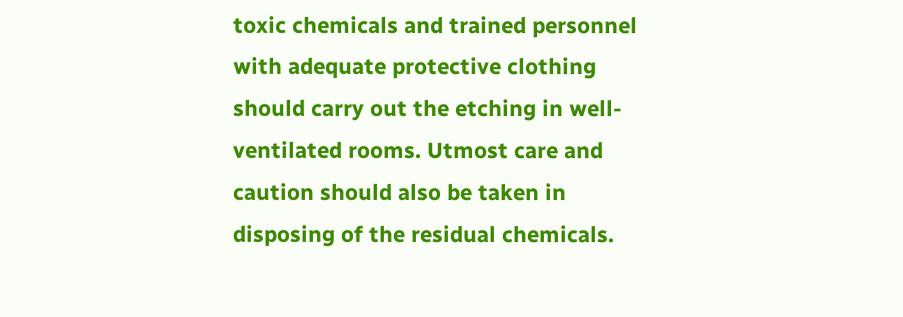toxic chemicals and trained personnel with adequate protective clothing should carry out the etching in well-ventilated rooms. Utmost care and caution should also be taken in disposing of the residual chemicals.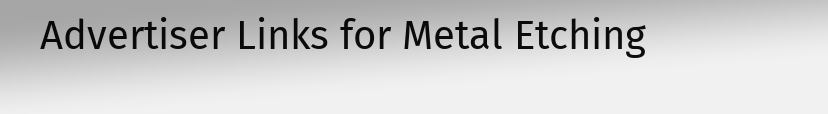Advertiser Links for Metal Etching